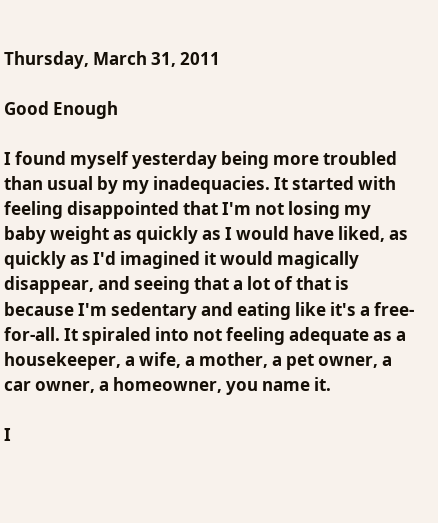Thursday, March 31, 2011

Good Enough

I found myself yesterday being more troubled than usual by my inadequacies. It started with feeling disappointed that I'm not losing my baby weight as quickly as I would have liked, as quickly as I'd imagined it would magically disappear, and seeing that a lot of that is because I'm sedentary and eating like it's a free-for-all. It spiraled into not feeling adequate as a housekeeper, a wife, a mother, a pet owner, a car owner, a homeowner, you name it.

I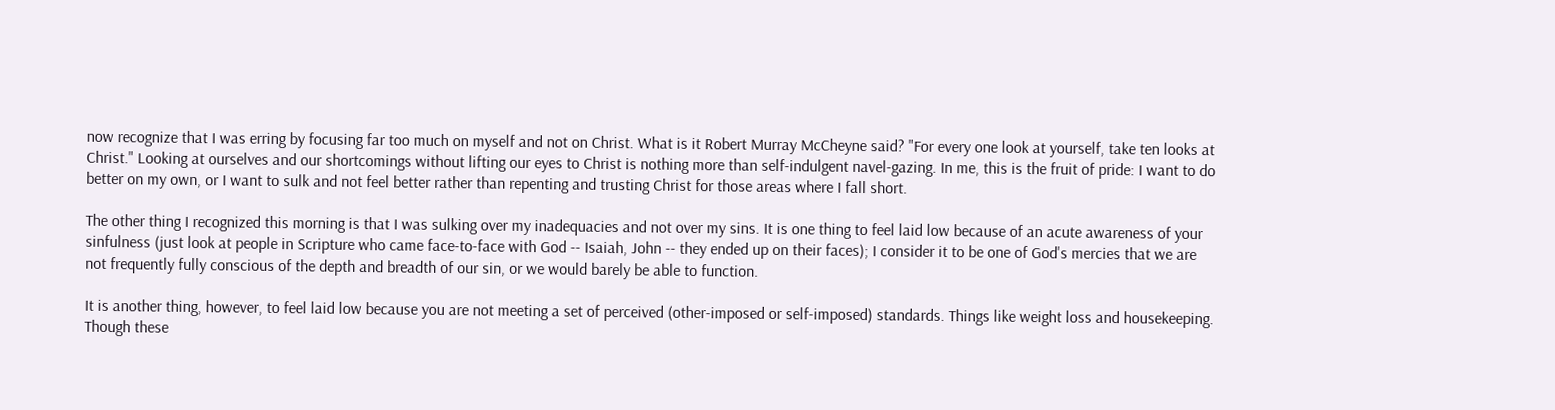now recognize that I was erring by focusing far too much on myself and not on Christ. What is it Robert Murray McCheyne said? "For every one look at yourself, take ten looks at Christ." Looking at ourselves and our shortcomings without lifting our eyes to Christ is nothing more than self-indulgent navel-gazing. In me, this is the fruit of pride: I want to do better on my own, or I want to sulk and not feel better rather than repenting and trusting Christ for those areas where I fall short.

The other thing I recognized this morning is that I was sulking over my inadequacies and not over my sins. It is one thing to feel laid low because of an acute awareness of your sinfulness (just look at people in Scripture who came face-to-face with God -- Isaiah, John -- they ended up on their faces); I consider it to be one of God's mercies that we are not frequently fully conscious of the depth and breadth of our sin, or we would barely be able to function.

It is another thing, however, to feel laid low because you are not meeting a set of perceived (other-imposed or self-imposed) standards. Things like weight loss and housekeeping. Though these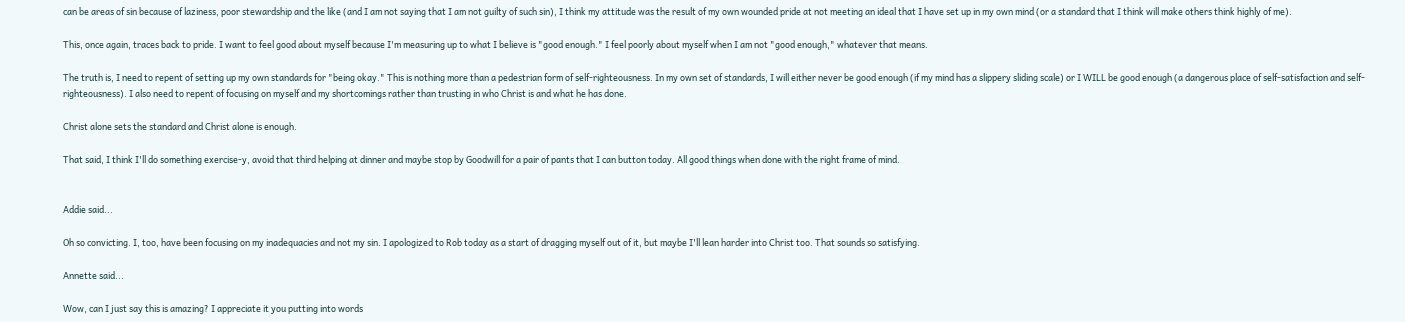can be areas of sin because of laziness, poor stewardship and the like (and I am not saying that I am not guilty of such sin), I think my attitude was the result of my own wounded pride at not meeting an ideal that I have set up in my own mind (or a standard that I think will make others think highly of me).

This, once again, traces back to pride. I want to feel good about myself because I'm measuring up to what I believe is "good enough." I feel poorly about myself when I am not "good enough," whatever that means.

The truth is, I need to repent of setting up my own standards for "being okay." This is nothing more than a pedestrian form of self-righteousness. In my own set of standards, I will either never be good enough (if my mind has a slippery sliding scale) or I WILL be good enough (a dangerous place of self-satisfaction and self-righteousness). I also need to repent of focusing on myself and my shortcomings rather than trusting in who Christ is and what he has done.

Christ alone sets the standard and Christ alone is enough.

That said, I think I'll do something exercise-y, avoid that third helping at dinner and maybe stop by Goodwill for a pair of pants that I can button today. All good things when done with the right frame of mind.


Addie said...

Oh so convicting. I, too, have been focusing on my inadequacies and not my sin. I apologized to Rob today as a start of dragging myself out of it, but maybe I'll lean harder into Christ too. That sounds so satisfying.

Annette said...

Wow, can I just say this is amazing? I appreciate it you putting into words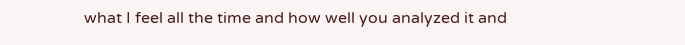what I feel all the time and how well you analyzed it and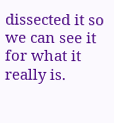dissected it so we can see it for what it really is.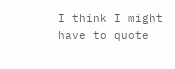I think I might have to quote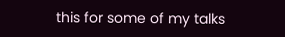this for some of my talks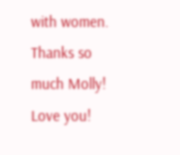with women. Thanks so much Molly! Love you!